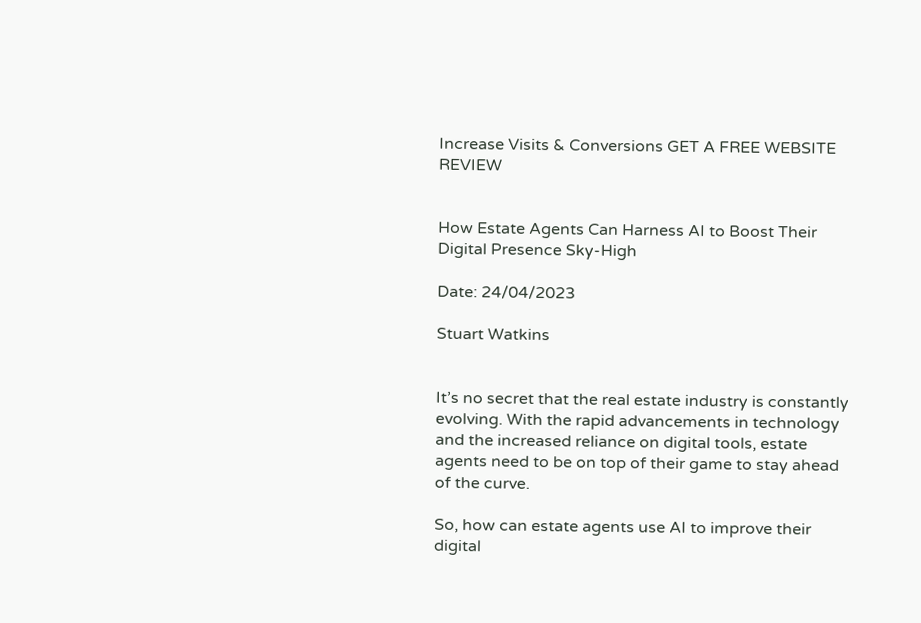Increase Visits & Conversions GET A FREE WEBSITE REVIEW


How Estate Agents Can Harness AI to Boost Their Digital Presence Sky-High

Date: 24/04/2023

Stuart Watkins


It’s no secret that the real estate industry is constantly evolving. With the rapid advancements in technology and the increased reliance on digital tools, estate agents need to be on top of their game to stay ahead of the curve.

So, how can estate agents use AI to improve their digital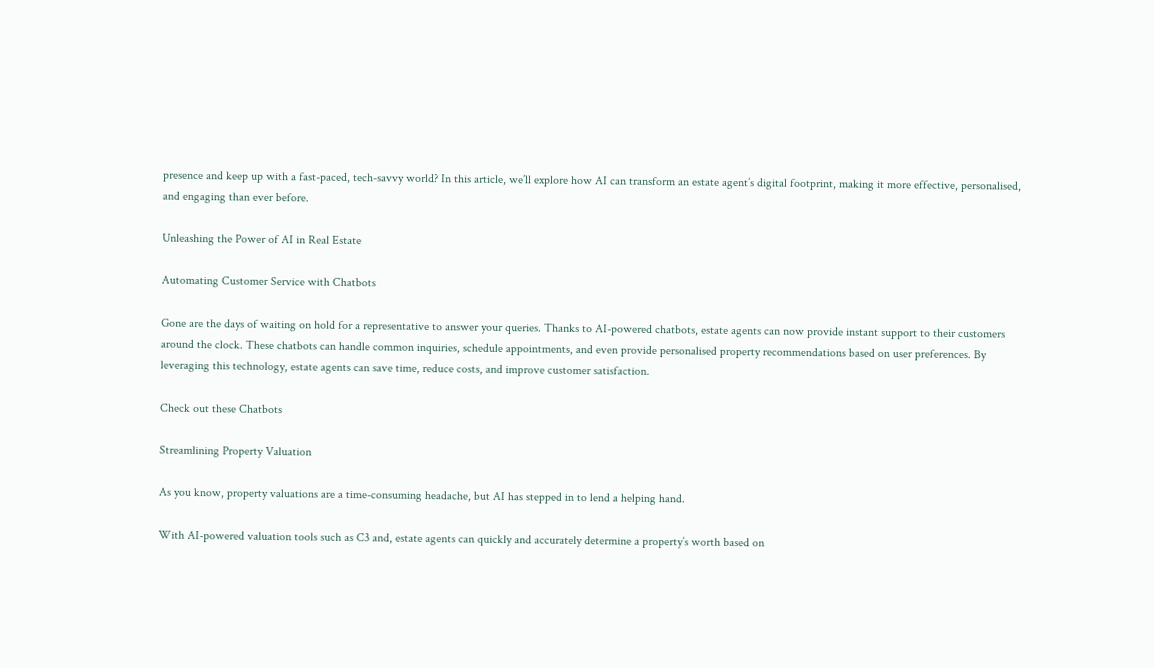presence and keep up with a fast-paced, tech-savvy world? In this article, we’ll explore how AI can transform an estate agent’s digital footprint, making it more effective, personalised, and engaging than ever before.

Unleashing the Power of AI in Real Estate

Automating Customer Service with Chatbots

Gone are the days of waiting on hold for a representative to answer your queries. Thanks to AI-powered chatbots, estate agents can now provide instant support to their customers around the clock. These chatbots can handle common inquiries, schedule appointments, and even provide personalised property recommendations based on user preferences. By leveraging this technology, estate agents can save time, reduce costs, and improve customer satisfaction.

Check out these Chatbots

Streamlining Property Valuation

As you know, property valuations are a time-consuming headache, but AI has stepped in to lend a helping hand.

With AI-powered valuation tools such as C3 and, estate agents can quickly and accurately determine a property’s worth based on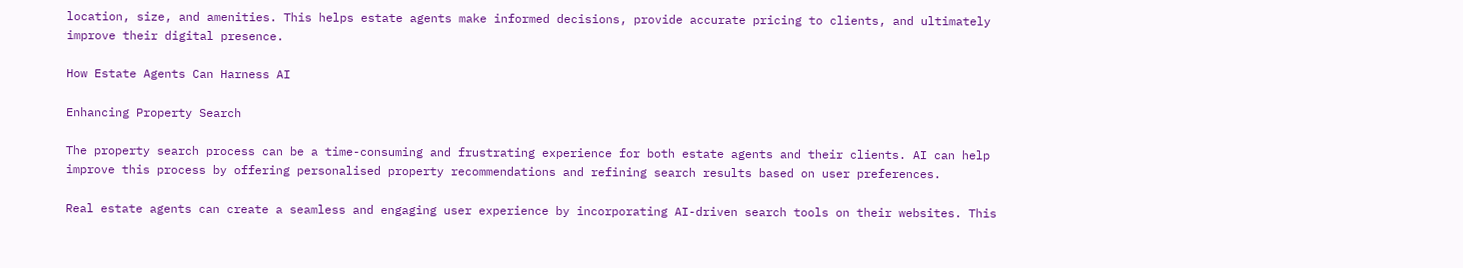location, size, and amenities. This helps estate agents make informed decisions, provide accurate pricing to clients, and ultimately improve their digital presence.

How Estate Agents Can Harness AI

Enhancing Property Search

The property search process can be a time-consuming and frustrating experience for both estate agents and their clients. AI can help improve this process by offering personalised property recommendations and refining search results based on user preferences.

Real estate agents can create a seamless and engaging user experience by incorporating AI-driven search tools on their websites. This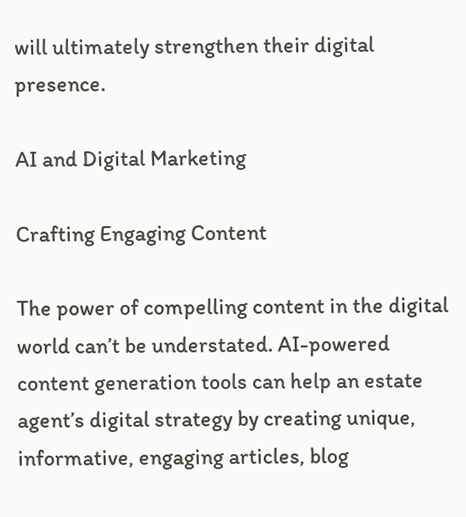will ultimately strengthen their digital presence.

AI and Digital Marketing

Crafting Engaging Content

The power of compelling content in the digital world can’t be understated. AI-powered content generation tools can help an estate agent’s digital strategy by creating unique, informative, engaging articles, blog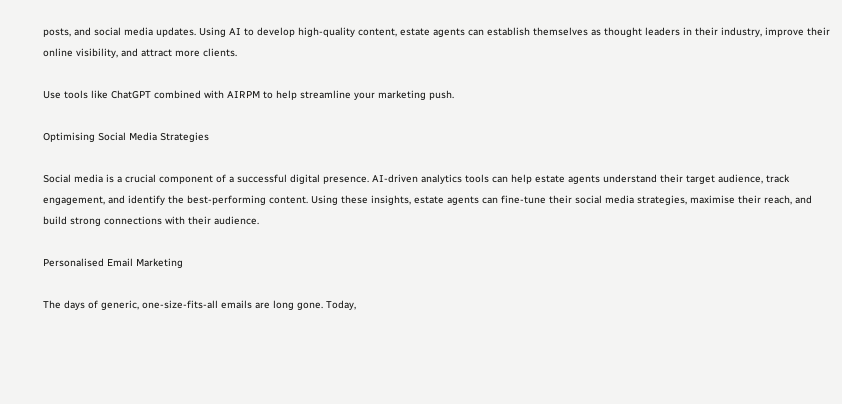posts, and social media updates. Using AI to develop high-quality content, estate agents can establish themselves as thought leaders in their industry, improve their online visibility, and attract more clients.

Use tools like ChatGPT combined with AIRPM to help streamline your marketing push.

Optimising Social Media Strategies

Social media is a crucial component of a successful digital presence. AI-driven analytics tools can help estate agents understand their target audience, track engagement, and identify the best-performing content. Using these insights, estate agents can fine-tune their social media strategies, maximise their reach, and build strong connections with their audience.

Personalised Email Marketing

The days of generic, one-size-fits-all emails are long gone. Today,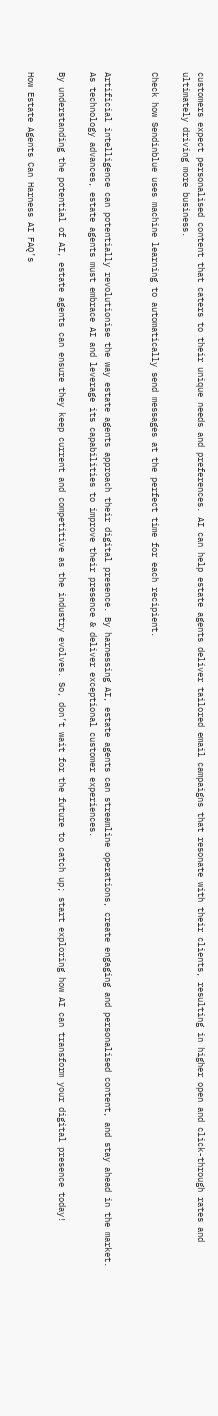customers expect personalised content that caters to their unique needs and preferences. AI can help estate agents deliver tailored email campaigns that resonate with their clients, resulting in higher open and click-through rates and ultimately driving more business.

Check how Sendinblue uses machine learning to automatically send messages at the perfect time for each recipient.


Artificial intelligence can potentially revolutionise the way estate agents approach their digital presence. By harnessing AI, estate agents can streamline operations, create engaging and personalised content, and stay ahead in the market. As technology advances, estate agents must embrace AI and leverage its capabilities to improve their presence & deliver exceptional customer experiences.

By understanding the potential of AI, estate agents can ensure they keep current and competitive as the industry evolves. So, don’t wait for the future to catch up; start exploring how AI can transform your digital presence today!

How Estate Agents Can Harness AI FAQ’s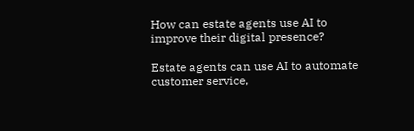How can estate agents use AI to improve their digital presence?

Estate agents can use AI to automate customer service,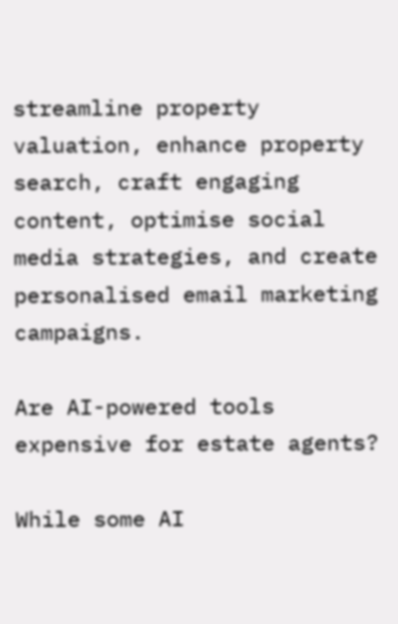streamline property valuation, enhance property search, craft engaging content, optimise social media strategies, and create personalised email marketing campaigns.

Are AI-powered tools expensive for estate agents?

While some AI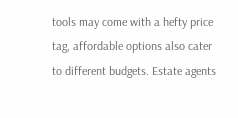tools may come with a hefty price tag, affordable options also cater to different budgets. Estate agents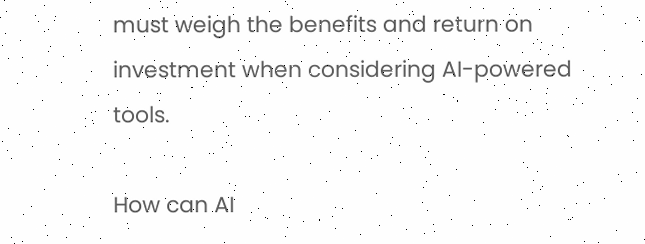must weigh the benefits and return on investment when considering AI-powered tools.

How can AI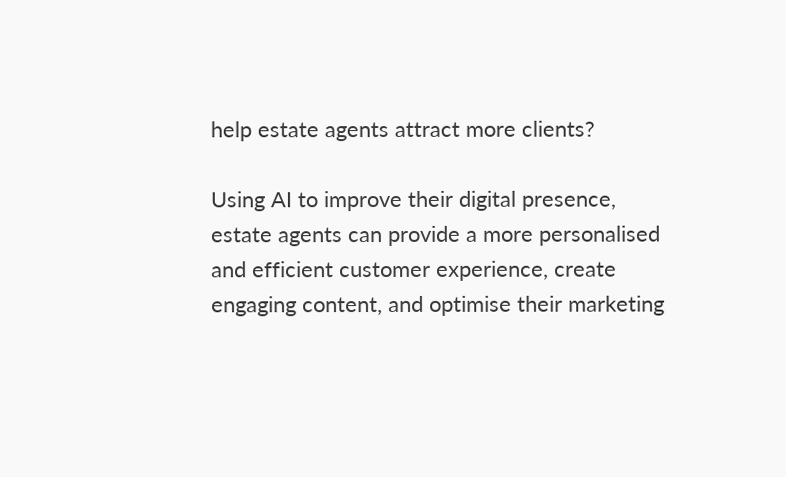help estate agents attract more clients?

Using AI to improve their digital presence, estate agents can provide a more personalised and efficient customer experience, create engaging content, and optimise their marketing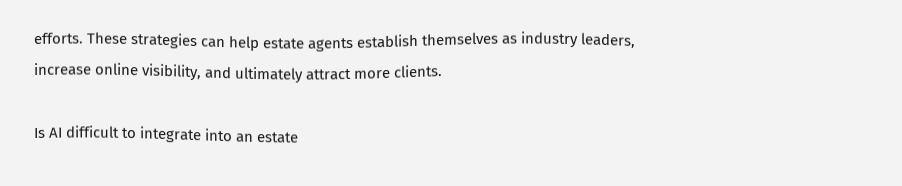efforts. These strategies can help estate agents establish themselves as industry leaders, increase online visibility, and ultimately attract more clients.

Is AI difficult to integrate into an estate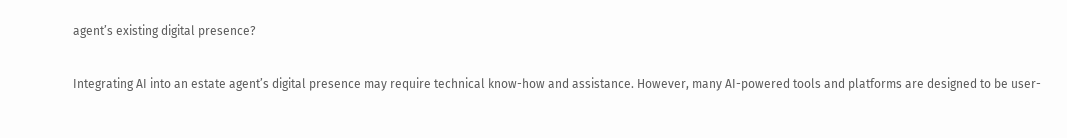agent’s existing digital presence?

Integrating AI into an estate agent’s digital presence may require technical know-how and assistance. However, many AI-powered tools and platforms are designed to be user-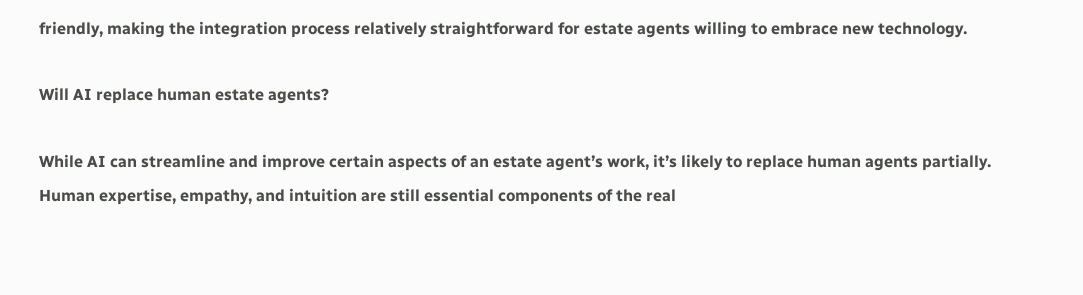friendly, making the integration process relatively straightforward for estate agents willing to embrace new technology.

Will AI replace human estate agents?

While AI can streamline and improve certain aspects of an estate agent’s work, it’s likely to replace human agents partially. Human expertise, empathy, and intuition are still essential components of the real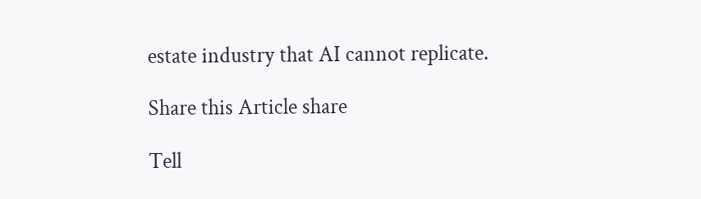estate industry that AI cannot replicate.

Share this Article share

Tell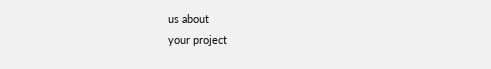us about
your project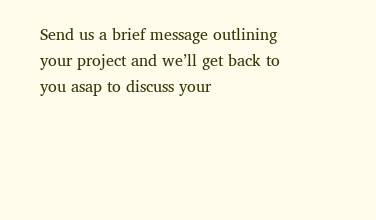Send us a brief message outlining
your project and we’ll get back to
you asap to discuss your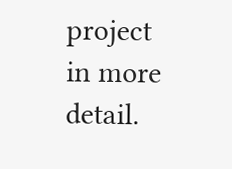project
in more detail.